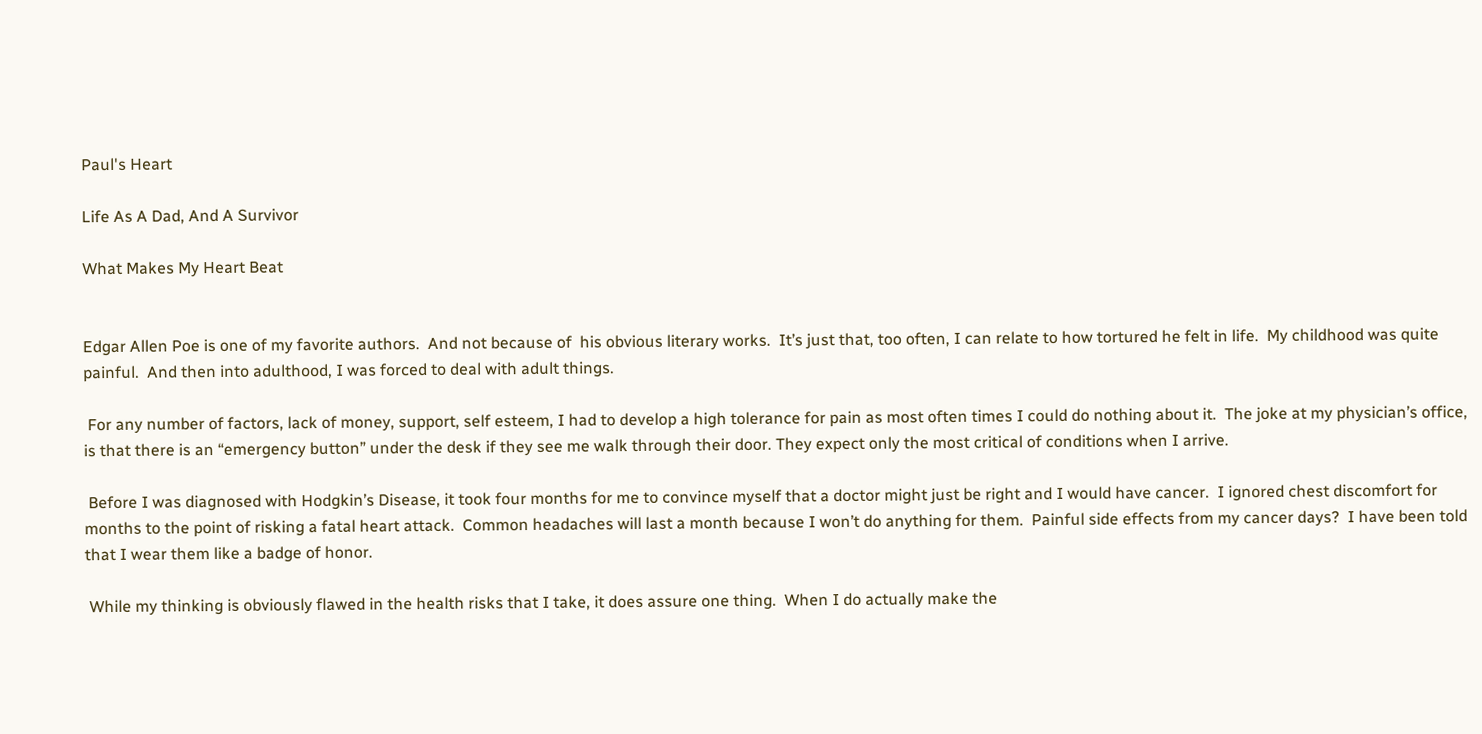Paul's Heart

Life As A Dad, And A Survivor

What Makes My Heart Beat


Edgar Allen Poe is one of my favorite authors.  And not because of  his obvious literary works.  It’s just that, too often, I can relate to how tortured he felt in life.  My childhood was quite painful.  And then into adulthood, I was forced to deal with adult things.

 For any number of factors, lack of money, support, self esteem, I had to develop a high tolerance for pain as most often times I could do nothing about it.  The joke at my physician’s office, is that there is an “emergency button” under the desk if they see me walk through their door. They expect only the most critical of conditions when I arrive.

 Before I was diagnosed with Hodgkin’s Disease, it took four months for me to convince myself that a doctor might just be right and I would have cancer.  I ignored chest discomfort for months to the point of risking a fatal heart attack.  Common headaches will last a month because I won’t do anything for them.  Painful side effects from my cancer days?  I have been told that I wear them like a badge of honor.

 While my thinking is obviously flawed in the health risks that I take, it does assure one thing.  When I do actually make the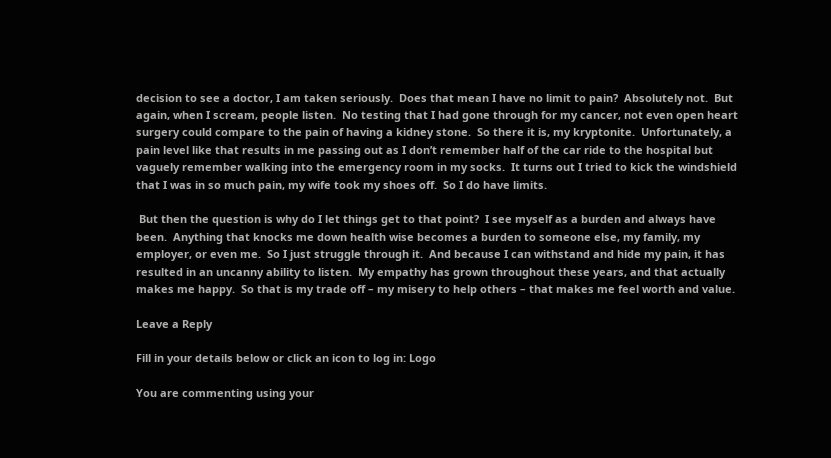decision to see a doctor, I am taken seriously.  Does that mean I have no limit to pain?  Absolutely not.  But again, when I scream, people listen.  No testing that I had gone through for my cancer, not even open heart surgery could compare to the pain of having a kidney stone.  So there it is, my kryptonite.  Unfortunately, a pain level like that results in me passing out as I don’t remember half of the car ride to the hospital but vaguely remember walking into the emergency room in my socks.  It turns out I tried to kick the windshield that I was in so much pain, my wife took my shoes off.  So I do have limits.

 But then the question is why do I let things get to that point?  I see myself as a burden and always have been.  Anything that knocks me down health wise becomes a burden to someone else, my family, my employer, or even me.  So I just struggle through it.  And because I can withstand and hide my pain, it has resulted in an uncanny ability to listen.  My empathy has grown throughout these years, and that actually makes me happy.  So that is my trade off – my misery to help others – that makes me feel worth and value.

Leave a Reply

Fill in your details below or click an icon to log in: Logo

You are commenting using your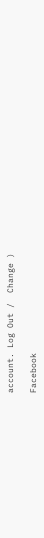account. Log Out /  Change )

Facebook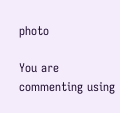photo

You are commenting using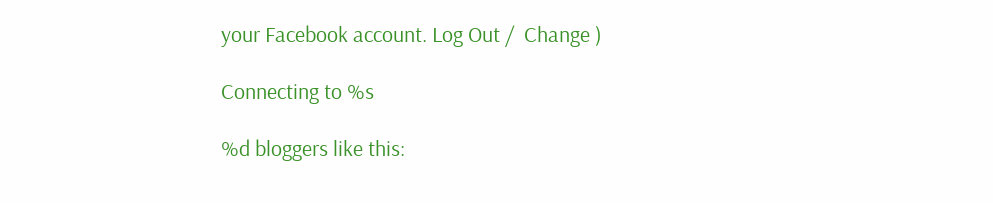your Facebook account. Log Out /  Change )

Connecting to %s

%d bloggers like this: